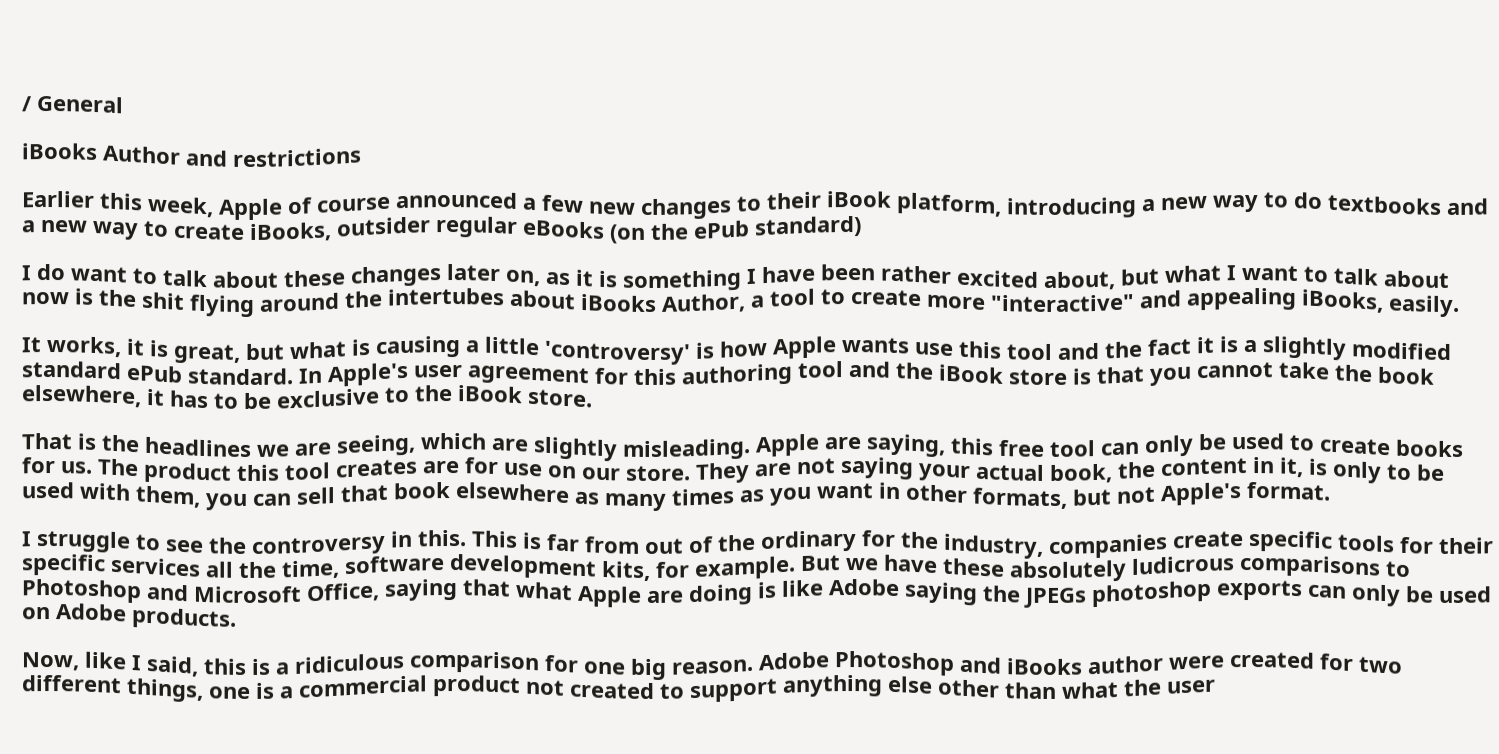/ General

iBooks Author and restrictions

Earlier this week, Apple of course announced a few new changes to their iBook platform, introducing a new way to do textbooks and a new way to create iBooks, outsider regular eBooks (on the ePub standard)

I do want to talk about these changes later on, as it is something I have been rather excited about, but what I want to talk about now is the shit flying around the intertubes about iBooks Author, a tool to create more "interactive" and appealing iBooks, easily.

It works, it is great, but what is causing a little 'controversy' is how Apple wants use this tool and the fact it is a slightly modified standard ePub standard. In Apple's user agreement for this authoring tool and the iBook store is that you cannot take the book elsewhere, it has to be exclusive to the iBook store.

That is the headlines we are seeing, which are slightly misleading. Apple are saying, this free tool can only be used to create books for us. The product this tool creates are for use on our store. They are not saying your actual book, the content in it, is only to be used with them, you can sell that book elsewhere as many times as you want in other formats, but not Apple's format.

I struggle to see the controversy in this. This is far from out of the ordinary for the industry, companies create specific tools for their specific services all the time, software development kits, for example. But we have these absolutely ludicrous comparisons to Photoshop and Microsoft Office, saying that what Apple are doing is like Adobe saying the JPEGs photoshop exports can only be used on Adobe products.

Now, like I said, this is a ridiculous comparison for one big reason. Adobe Photoshop and iBooks author were created for two different things, one is a commercial product not created to support anything else other than what the user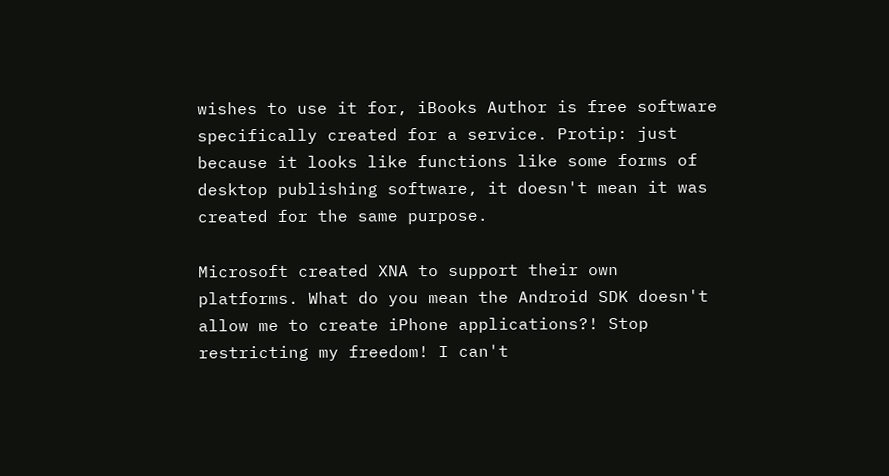wishes to use it for, iBooks Author is free software specifically created for a service. Protip: just because it looks like functions like some forms of desktop publishing software, it doesn't mean it was created for the same purpose.

Microsoft created XNA to support their own platforms. What do you mean the Android SDK doesn't allow me to create iPhone applications?! Stop restricting my freedom! I can't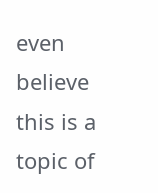even believe this is a topic of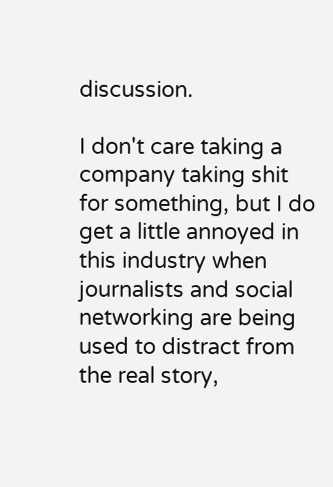discussion.

I don't care taking a company taking shit for something, but I do get a little annoyed in this industry when journalists and social networking are being used to distract from the real story,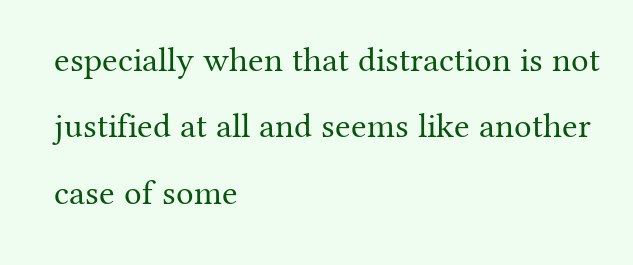especially when that distraction is not justified at all and seems like another case of some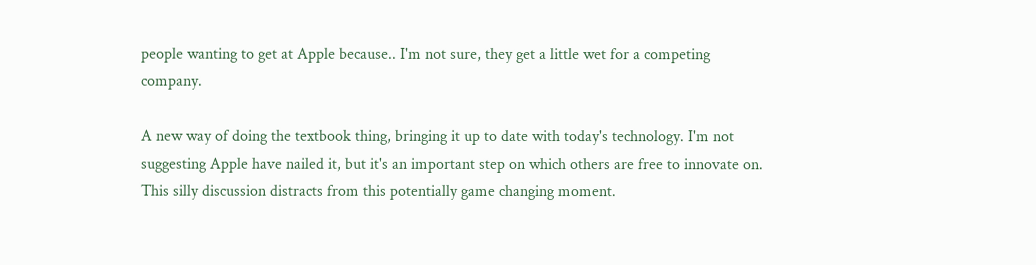people wanting to get at Apple because.. I'm not sure, they get a little wet for a competing company.

A new way of doing the textbook thing, bringing it up to date with today's technology. I'm not suggesting Apple have nailed it, but it's an important step on which others are free to innovate on. This silly discussion distracts from this potentially game changing moment.